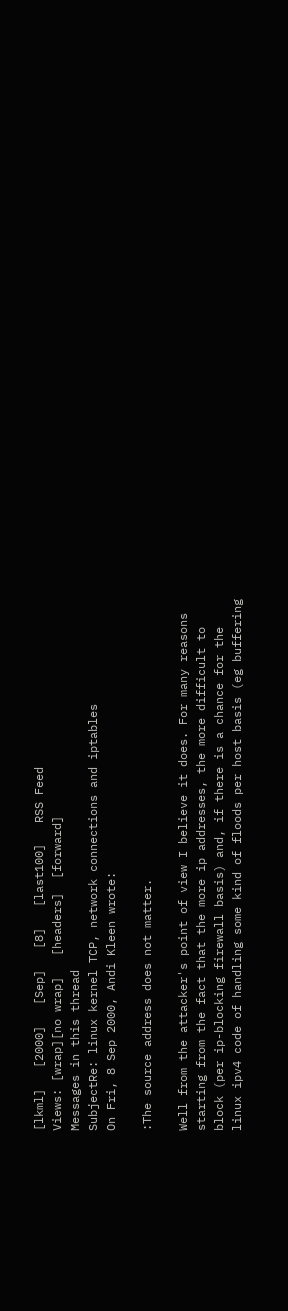[lkml]   [2000]   [Sep]   [8]   [last100]   RSS Feed
Views: [wrap][no wrap]   [headers]  [forward]
Messages in this thread
SubjectRe: linux kernel TCP, network connections and iptables
On Fri, 8 Sep 2000, Andi Kleen wrote:

:The source address does not matter.

Well from the attacker's point of view I believe it does. For many reasons
starting from the fact that the more ip addresses, the more difficult to
block (per ip-blocking firewall basis) and, if there is a chance for the
linux ipv4 code of handling some kind of floods per host basis (eg buffering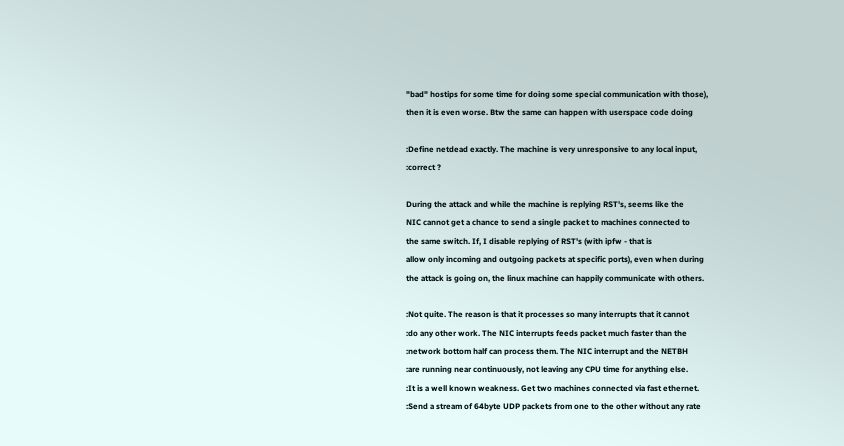"bad" hostips for some time for doing some special communication with those),
then it is even worse. Btw the same can happen with userspace code doing

:Define netdead exactly. The machine is very unresponsive to any local input,
:correct ?

During the attack and while the machine is replying RST's, seems like the
NIC cannot get a chance to send a single packet to machines connected to
the same switch. If, I disable replying of RST's (with ipfw - that is
allow only incoming and outgoing packets at specific ports), even when during
the attack is going on, the linux machine can happily communicate with others.

:Not quite. The reason is that it processes so many interrupts that it cannot
:do any other work. The NIC interrupts feeds packet much faster than the
:network bottom half can process them. The NIC interrupt and the NETBH
:are running near continuously, not leaving any CPU time for anything else.
:It is a well known weakness. Get two machines connected via fast ethernet.
:Send a stream of 64byte UDP packets from one to the other without any rate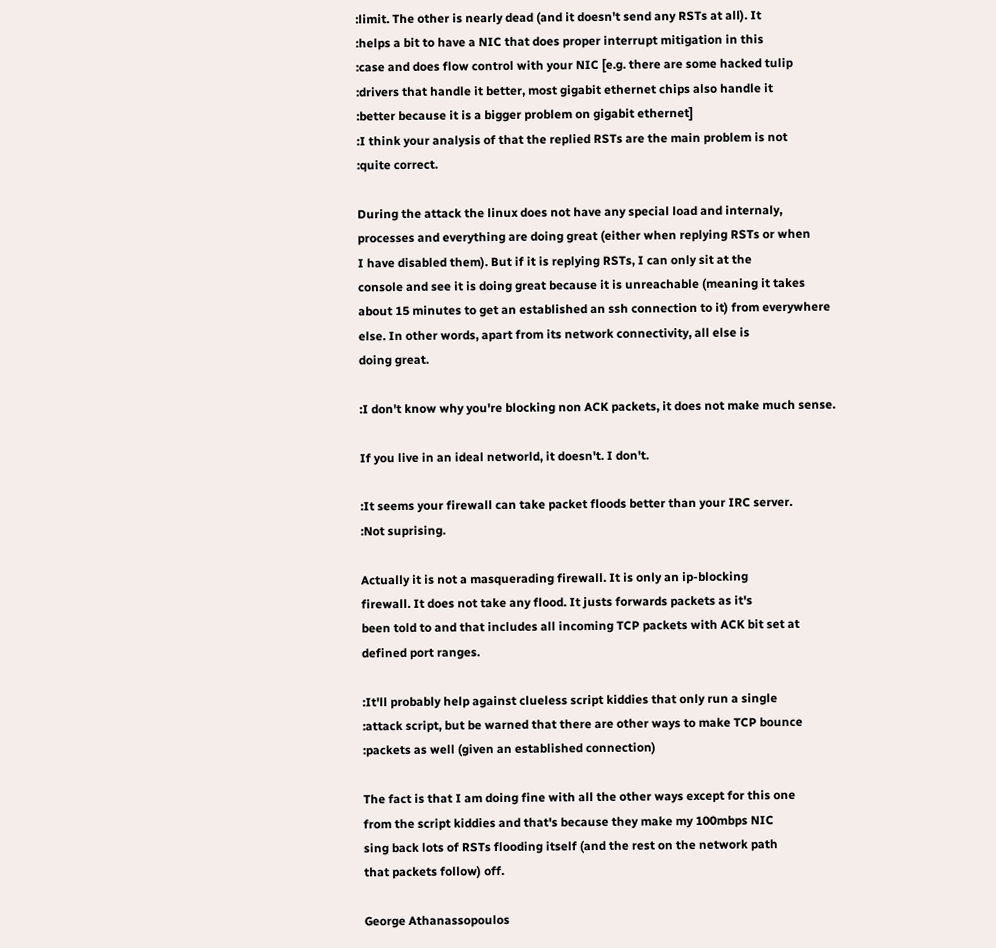:limit. The other is nearly dead (and it doesn't send any RSTs at all). It
:helps a bit to have a NIC that does proper interrupt mitigation in this
:case and does flow control with your NIC [e.g. there are some hacked tulip
:drivers that handle it better, most gigabit ethernet chips also handle it
:better because it is a bigger problem on gigabit ethernet]
:I think your analysis of that the replied RSTs are the main problem is not
:quite correct.

During the attack the linux does not have any special load and internaly,
processes and everything are doing great (either when replying RSTs or when
I have disabled them). But if it is replying RSTs, I can only sit at the
console and see it is doing great because it is unreachable (meaning it takes
about 15 minutes to get an established an ssh connection to it) from everywhere
else. In other words, apart from its network connectivity, all else is
doing great.

:I don't know why you're blocking non ACK packets, it does not make much sense.

If you live in an ideal networld, it doesn't. I don't.

:It seems your firewall can take packet floods better than your IRC server.
:Not suprising.

Actually it is not a masquerading firewall. It is only an ip-blocking
firewall. It does not take any flood. It justs forwards packets as it's
been told to and that includes all incoming TCP packets with ACK bit set at
defined port ranges.

:It'll probably help against clueless script kiddies that only run a single
:attack script, but be warned that there are other ways to make TCP bounce
:packets as well (given an established connection)

The fact is that I am doing fine with all the other ways except for this one
from the script kiddies and that's because they make my 100mbps NIC
sing back lots of RSTs flooding itself (and the rest on the network path
that packets follow) off.

George Athanassopoulos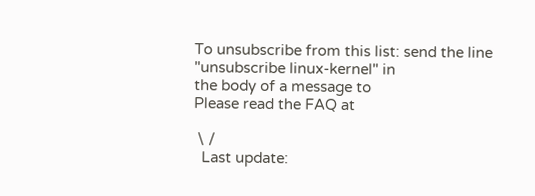To unsubscribe from this list: send the line "unsubscribe linux-kernel" in
the body of a message to
Please read the FAQ at

 \ /
  Last update: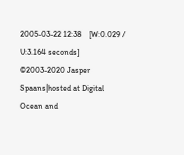2005-03-22 12:38    [W:0.029 / U:3.164 seconds]
©2003-2020 Jasper Spaans|hosted at Digital Ocean and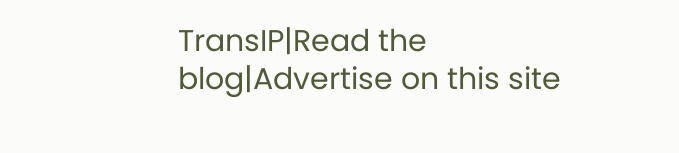TransIP|Read the blog|Advertise on this site